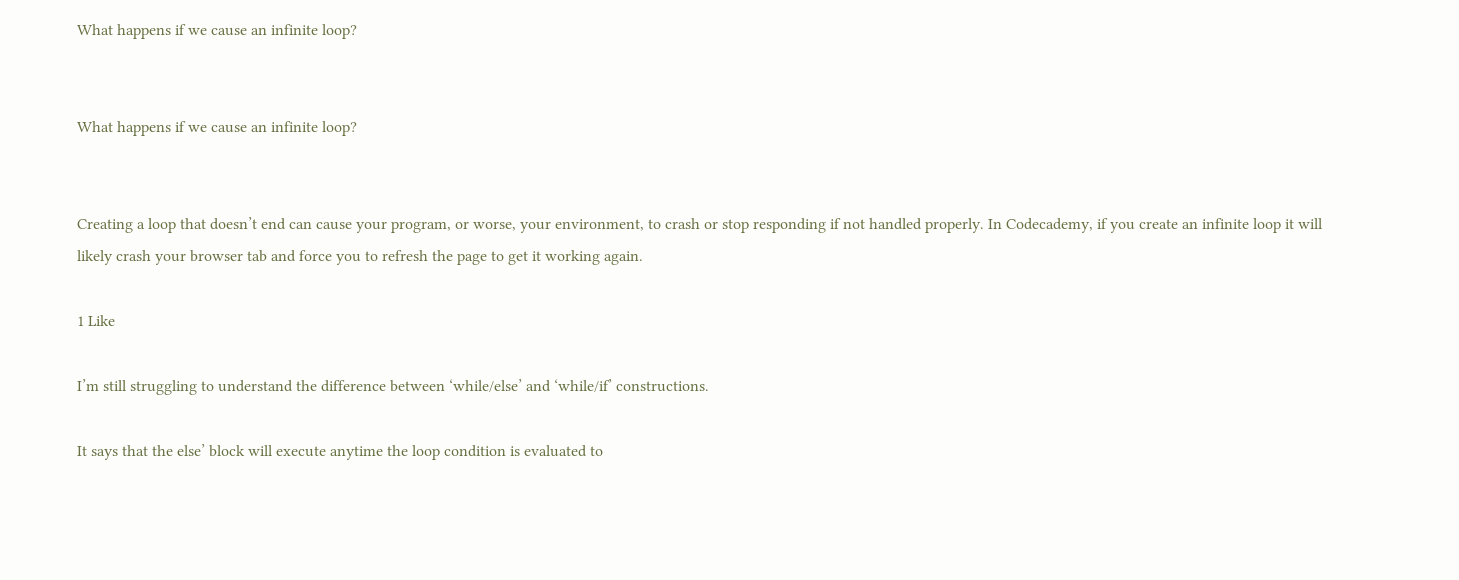What happens if we cause an infinite loop?


What happens if we cause an infinite loop?


Creating a loop that doesn’t end can cause your program, or worse, your environment, to crash or stop responding if not handled properly. In Codecademy, if you create an infinite loop it will likely crash your browser tab and force you to refresh the page to get it working again.

1 Like

I’m still struggling to understand the difference between ‘while/else’ and ‘while/if’ constructions.

It says that the else’ block will execute anytime the loop condition is evaluated to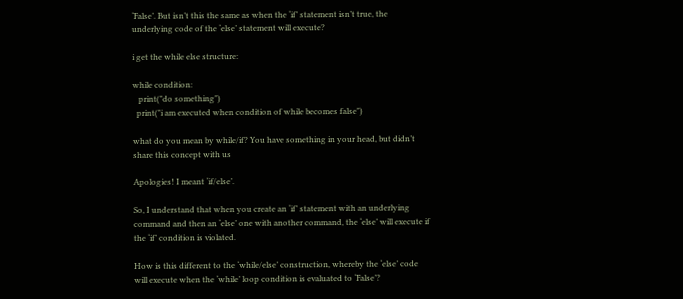‘False’. But isn’t this the same as when the ‘if’ statement isn’t true, the underlying code of the ‘else’ statement will execute?

i get the while else structure:

while condition:
   print("do something")
  print("i am executed when condition of while becomes false")

what do you mean by while/if? You have something in your head, but didn’t share this concept with us

Apologies! I meant ‘if/else’.

So, I understand that when you create an ‘if’ statement with an underlying command and then an ‘else’ one with another command, the ‘else’ will execute if the ‘if’ condition is violated.

How is this different to the ‘while/else’ construction, whereby the ‘else’ code will execute when the ‘while’ loop condition is evaluated to ‘False’?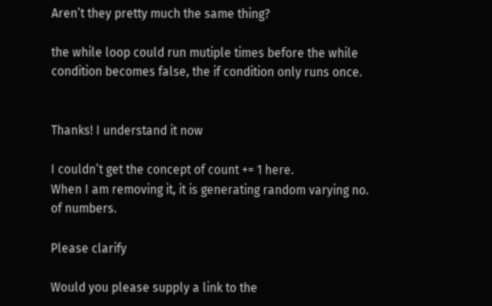Aren’t they pretty much the same thing?

the while loop could run mutiple times before the while condition becomes false, the if condition only runs once.


Thanks! I understand it now

I couldn’t get the concept of count += 1 here.
When I am removing it, it is generating random varying no. of numbers.

Please clarify

Would you please supply a link to the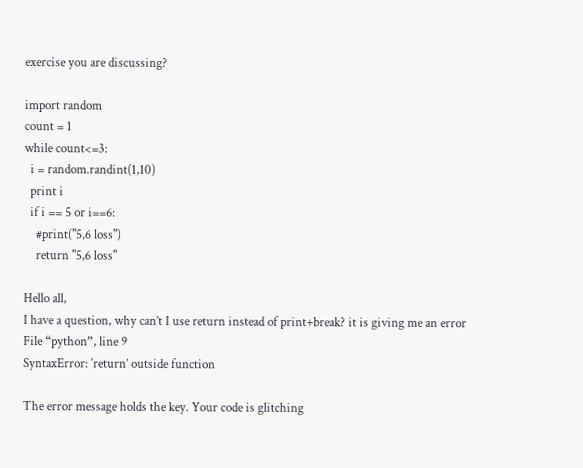exercise you are discussing?

import random
count = 1
while count<=3:
  i = random.randint(1,10)
  print i
  if i == 5 or i==6:
    #print("5,6 loss")
    return "5,6 loss"

Hello all,
I have a question, why can’t I use return instead of print+break? it is giving me an error
File “python”, line 9
SyntaxError: ‘return’ outside function

The error message holds the key. Your code is glitching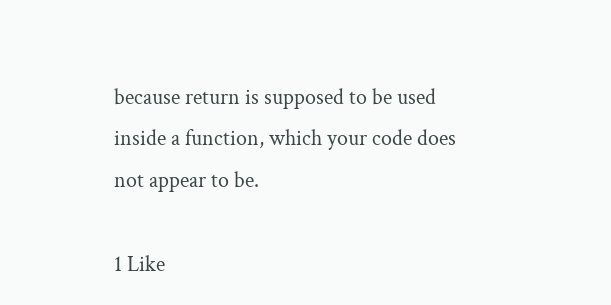because return is supposed to be used inside a function, which your code does not appear to be.

1 Like